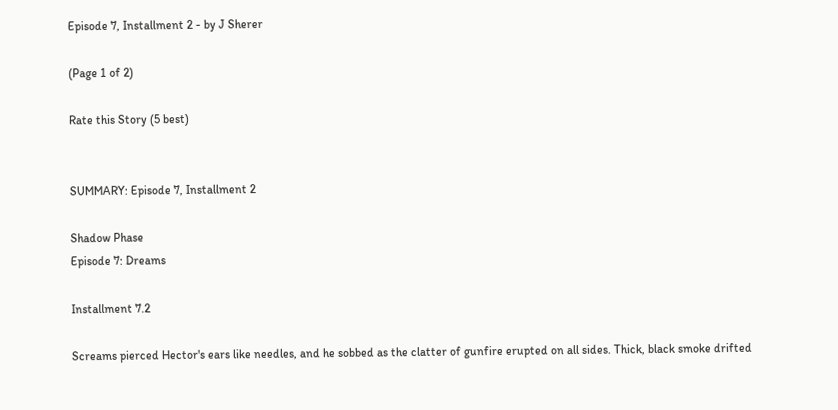Episode 7, Installment 2 - by J Sherer

(Page 1 of 2)

Rate this Story (5 best)


SUMMARY: Episode 7, Installment 2

Shadow Phase
Episode 7: Dreams

Installment 7.2

Screams pierced Hector's ears like needles, and he sobbed as the clatter of gunfire erupted on all sides. Thick, black smoke drifted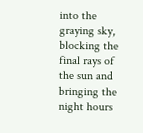into the graying sky, blocking the final rays of the sun and bringing the night hours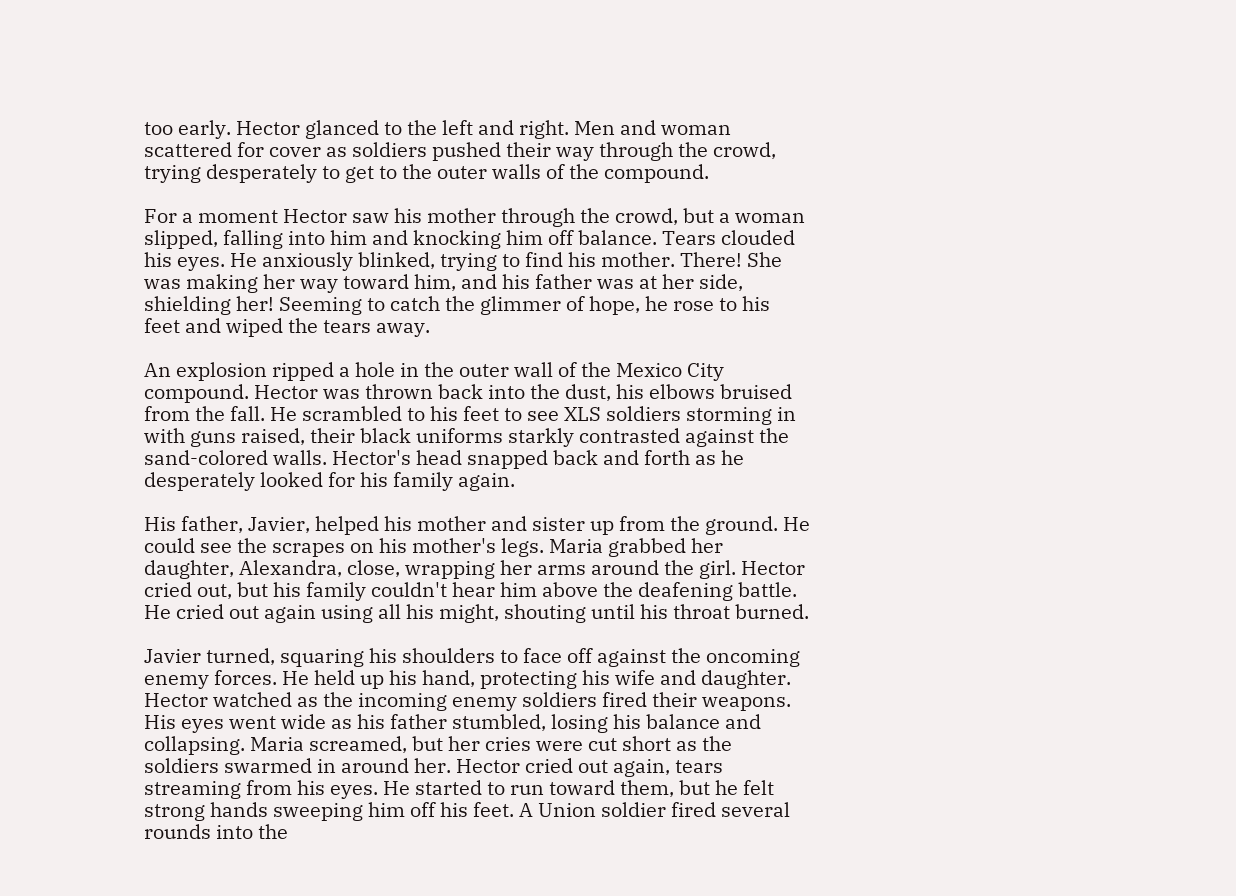too early. Hector glanced to the left and right. Men and woman scattered for cover as soldiers pushed their way through the crowd, trying desperately to get to the outer walls of the compound.

For a moment Hector saw his mother through the crowd, but a woman slipped, falling into him and knocking him off balance. Tears clouded his eyes. He anxiously blinked, trying to find his mother. There! She was making her way toward him, and his father was at her side, shielding her! Seeming to catch the glimmer of hope, he rose to his feet and wiped the tears away.

An explosion ripped a hole in the outer wall of the Mexico City compound. Hector was thrown back into the dust, his elbows bruised from the fall. He scrambled to his feet to see XLS soldiers storming in with guns raised, their black uniforms starkly contrasted against the sand-colored walls. Hector's head snapped back and forth as he desperately looked for his family again.

His father, Javier, helped his mother and sister up from the ground. He could see the scrapes on his mother's legs. Maria grabbed her daughter, Alexandra, close, wrapping her arms around the girl. Hector cried out, but his family couldn't hear him above the deafening battle. He cried out again using all his might, shouting until his throat burned.

Javier turned, squaring his shoulders to face off against the oncoming enemy forces. He held up his hand, protecting his wife and daughter. Hector watched as the incoming enemy soldiers fired their weapons. His eyes went wide as his father stumbled, losing his balance and collapsing. Maria screamed, but her cries were cut short as the soldiers swarmed in around her. Hector cried out again, tears streaming from his eyes. He started to run toward them, but he felt strong hands sweeping him off his feet. A Union soldier fired several rounds into the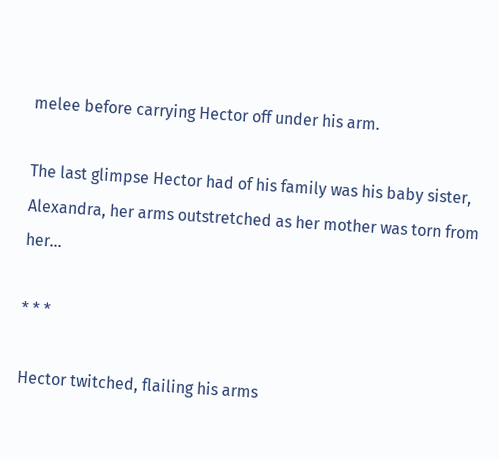melee before carrying Hector off under his arm.

The last glimpse Hector had of his family was his baby sister, Alexandra, her arms outstretched as her mother was torn from her...

* * *

Hector twitched, flailing his arms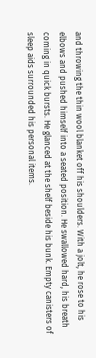and throwing the thin wool blanket off his shoulders. With a jolt, he rose to his elbows and pushed himself into a seated position. He swallowed hard, his breath coming in quick bursts. He glanced at the shelf beside his bunk. Empty canisters of sleep aids surrounded his personal items.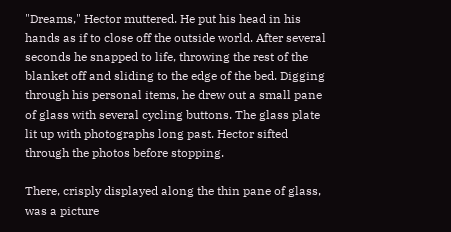"Dreams," Hector muttered. He put his head in his hands as if to close off the outside world. After several seconds he snapped to life, throwing the rest of the blanket off and sliding to the edge of the bed. Digging through his personal items, he drew out a small pane of glass with several cycling buttons. The glass plate lit up with photographs long past. Hector sifted through the photos before stopping.

There, crisply displayed along the thin pane of glass, was a picture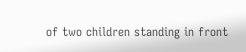of two children standing in front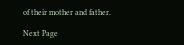of their mother and father.

Next Page